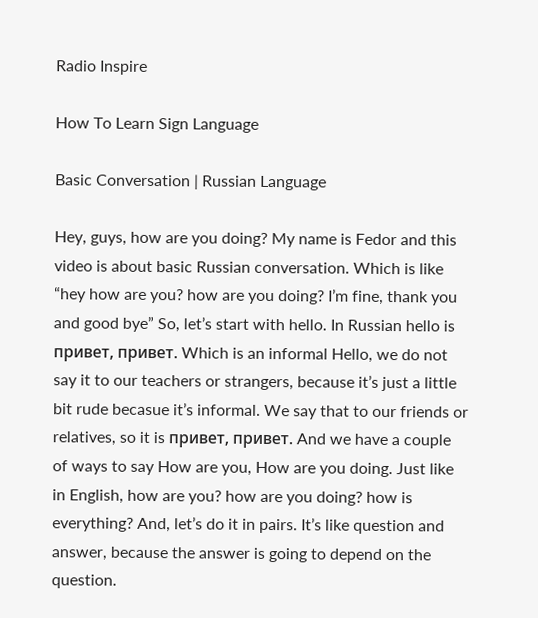Radio Inspire

How To Learn Sign Language

Basic Conversation | Russian Language

Hey, guys, how are you doing? My name is Fedor and this video is about basic Russian conversation. Which is like “hey how are you? how are you doing? I’m fine, thank you and good bye” So, let’s start with hello. In Russian hello is привет, привет. Which is an informal Hello, we do not say it to our teachers or strangers, because it’s just a little bit rude becasue it’s informal. We say that to our friends or relatives, so it is привет, привет. And we have a couple of ways to say How are you, How are you doing. Just like in English, how are you? how are you doing? how is everything? And, let’s do it in pairs. It’s like question and answer, because the answer is going to depend on the question.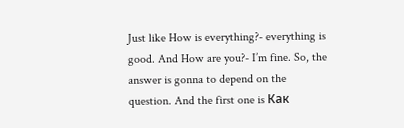Just like How is everything?- everything is good. And How are you?- I’m fine. So, the answer is gonna to depend on the question. And the first one is Как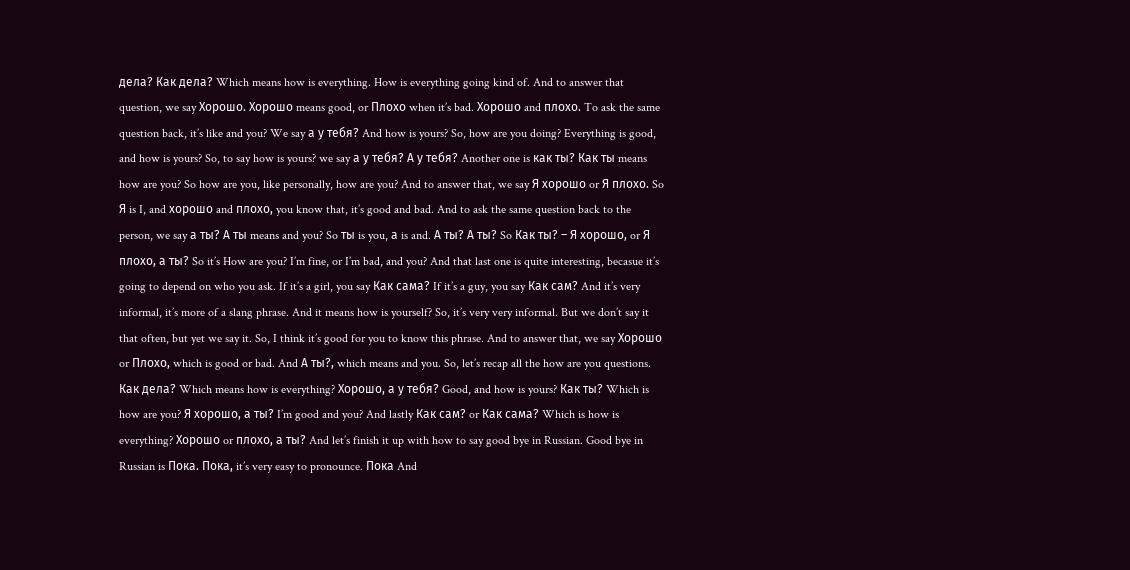дела? Как дела? Which means how is everything. How is everything going kind of. And to answer that question, we say Хорошо. Хорошо means good, or Плохо when it’s bad. Хорошо and плохо. To ask the same question back, it’s like and you? We say а у тебя? And how is yours? So, how are you doing? Everything is good, and how is yours? So, to say how is yours? we say а у тебя? А у тебя? Another one is как ты? Как ты means how are you? So how are you, like personally, how are you? And to answer that, we say Я хорошо or Я плохо. So Я is I, and хорошо and плохо, you know that, it’s good and bad. And to ask the same question back to the person, we say а ты? А ты means and you? So ты is you, а is and. А ты? А ты? So Как ты? – Я хорошо, or Я плохо, а ты? So it’s How are you? I’m fine, or I’m bad, and you? And that last one is quite interesting, becasue it’s going to depend on who you ask. If it’s a girl, you say Как сама? If it’s a guy, you say Как сам? And it’s very informal, it’s more of a slang phrase. And it means how is yourself? So, it’s very very informal. But we don’t say it that often, but yet we say it. So, I think it’s good for you to know this phrase. And to answer that, we say Хорошо or Плохо, which is good or bad. And А ты?, which means and you. So, let’s recap all the how are you questions. Как дела? Which means how is everything? Хорошо, а у тебя? Good, and how is yours? Как ты? Which is how are you? Я хорошо, а ты? I’m good and you? And lastly Как сам? or Как сама? Which is how is everything? Хорошо or плохо, а ты? And let’s finish it up with how to say good bye in Russian. Good bye in Russian is Пока. Пока, it’s very easy to pronounce. Пока And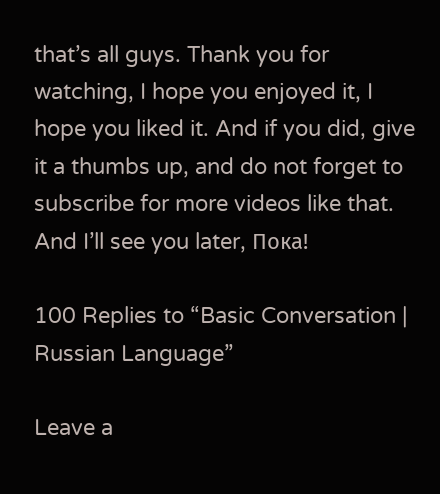that’s all guys. Thank you for watching, I hope you enjoyed it, I hope you liked it. And if you did, give it a thumbs up, and do not forget to subscribe for more videos like that. And I’ll see you later, Пока!

100 Replies to “Basic Conversation | Russian Language”

Leave a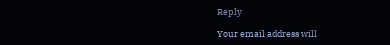Reply

Your email address will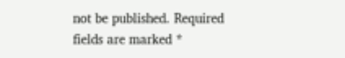not be published. Required fields are marked *